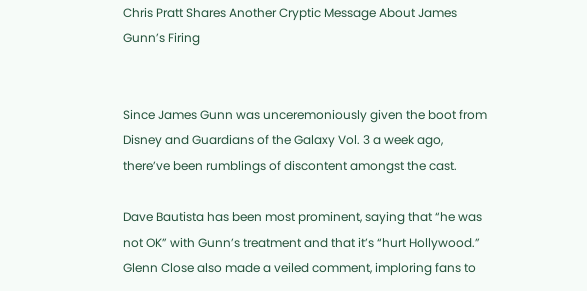Chris Pratt Shares Another Cryptic Message About James Gunn’s Firing


Since James Gunn was unceremoniously given the boot from Disney and Guardians of the Galaxy Vol. 3 a week ago, there’ve been rumblings of discontent amongst the cast.

Dave Bautista has been most prominent, saying that “he was not OK” with Gunn’s treatment and that it’s “hurt Hollywood.” Glenn Close also made a veiled comment, imploring fans to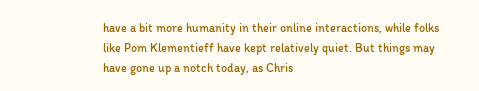have a bit more humanity in their online interactions, while folks like Pom Klementieff have kept relatively quiet. But things may have gone up a notch today, as Chris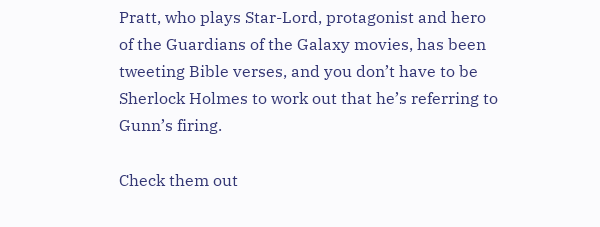Pratt, who plays Star-Lord, protagonist and hero of the Guardians of the Galaxy movies, has been tweeting Bible verses, and you don’t have to be Sherlock Holmes to work out that he’s referring to Gunn’s firing.

Check them out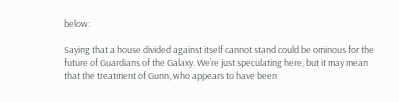below:

Saying that a house divided against itself cannot stand could be ominous for the future of Guardians of the Galaxy. We’re just speculating here, but it may mean that the treatment of Gunn, who appears to have been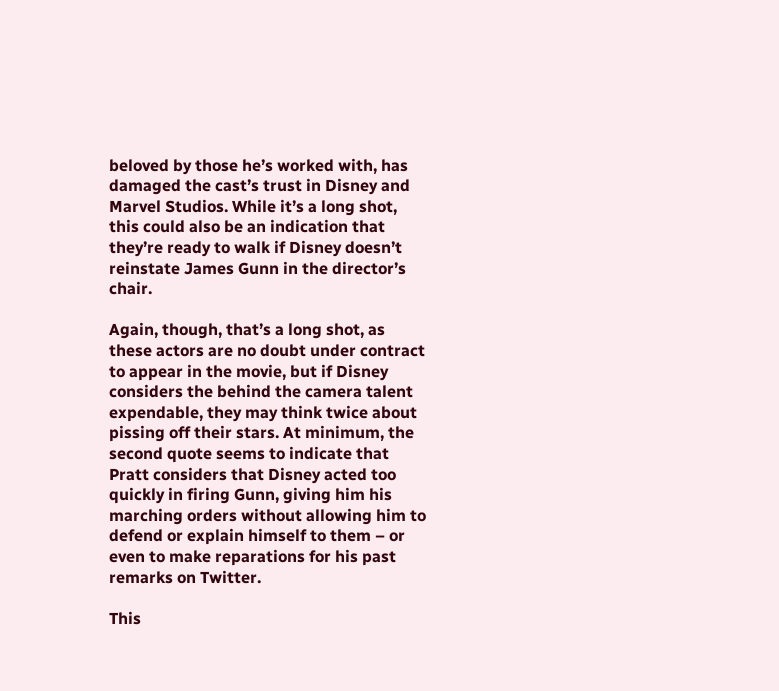beloved by those he’s worked with, has damaged the cast’s trust in Disney and Marvel Studios. While it’s a long shot, this could also be an indication that they’re ready to walk if Disney doesn’t reinstate James Gunn in the director’s chair.

Again, though, that’s a long shot, as these actors are no doubt under contract to appear in the movie, but if Disney considers the behind the camera talent expendable, they may think twice about pissing off their stars. At minimum, the second quote seems to indicate that Pratt considers that Disney acted too quickly in firing Gunn, giving him his marching orders without allowing him to defend or explain himself to them – or even to make reparations for his past remarks on Twitter.

This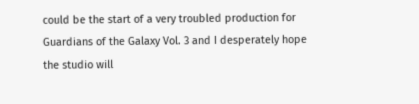could be the start of a very troubled production for Guardians of the Galaxy Vol. 3 and I desperately hope the studio will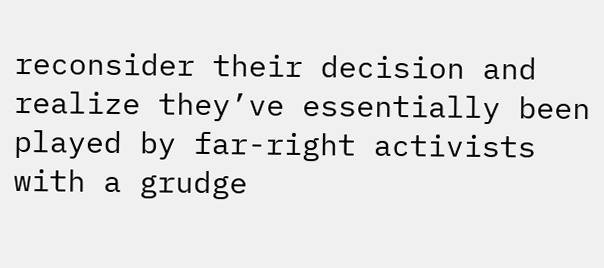reconsider their decision and realize they’ve essentially been played by far-right activists with a grudge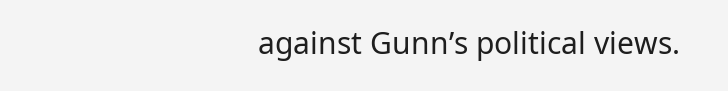against Gunn’s political views.